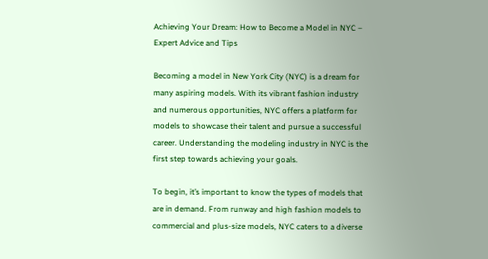Achieving Your Dream: How to Become a Model in NYC – Expert Advice and Tips

Becoming a model in New York City (NYC) is a dream for many aspiring models. With its vibrant fashion industry and numerous opportunities, NYC offers a platform for models to showcase their talent and pursue a successful career. Understanding the modeling industry in NYC is the first step towards achieving your goals.

To begin, it’s important to know the types of models that are in demand. From runway and high fashion models to commercial and plus-size models, NYC caters to a diverse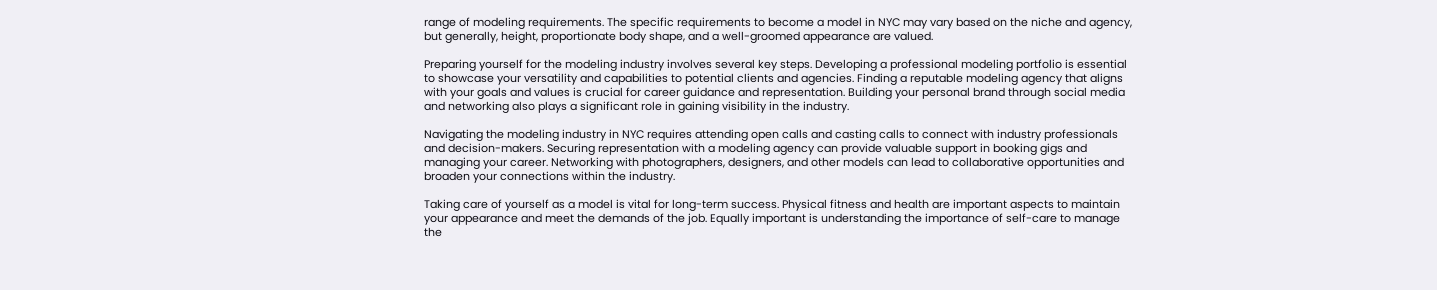range of modeling requirements. The specific requirements to become a model in NYC may vary based on the niche and agency, but generally, height, proportionate body shape, and a well-groomed appearance are valued.

Preparing yourself for the modeling industry involves several key steps. Developing a professional modeling portfolio is essential to showcase your versatility and capabilities to potential clients and agencies. Finding a reputable modeling agency that aligns with your goals and values is crucial for career guidance and representation. Building your personal brand through social media and networking also plays a significant role in gaining visibility in the industry.

Navigating the modeling industry in NYC requires attending open calls and casting calls to connect with industry professionals and decision-makers. Securing representation with a modeling agency can provide valuable support in booking gigs and managing your career. Networking with photographers, designers, and other models can lead to collaborative opportunities and broaden your connections within the industry.

Taking care of yourself as a model is vital for long-term success. Physical fitness and health are important aspects to maintain your appearance and meet the demands of the job. Equally important is understanding the importance of self-care to manage the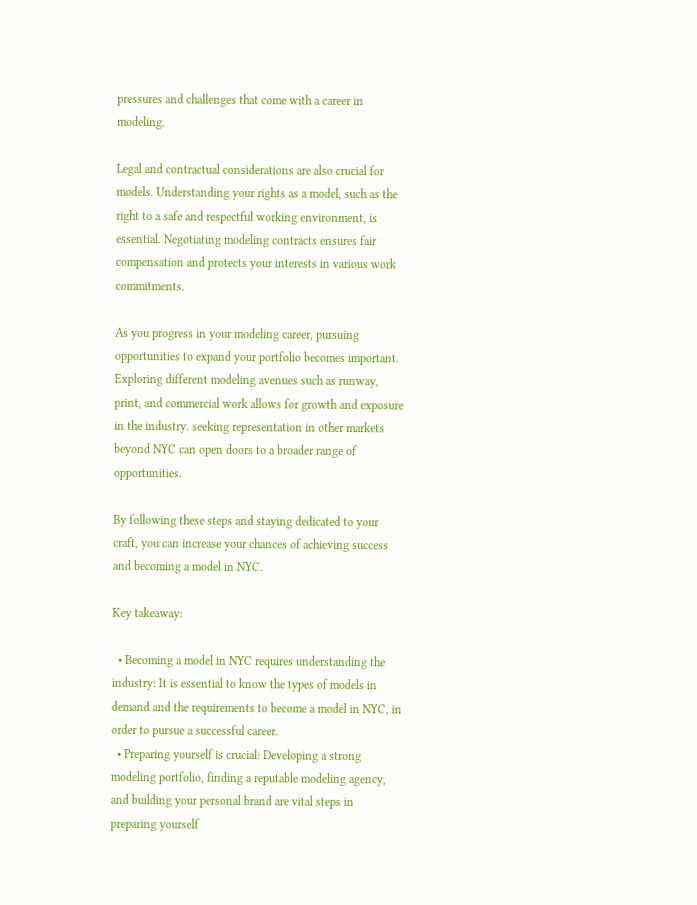pressures and challenges that come with a career in modeling.

Legal and contractual considerations are also crucial for models. Understanding your rights as a model, such as the right to a safe and respectful working environment, is essential. Negotiating modeling contracts ensures fair compensation and protects your interests in various work commitments.

As you progress in your modeling career, pursuing opportunities to expand your portfolio becomes important. Exploring different modeling avenues such as runway, print, and commercial work allows for growth and exposure in the industry. seeking representation in other markets beyond NYC can open doors to a broader range of opportunities.

By following these steps and staying dedicated to your craft, you can increase your chances of achieving success and becoming a model in NYC.

Key takeaway:

  • Becoming a model in NYC requires understanding the industry: It is essential to know the types of models in demand and the requirements to become a model in NYC, in order to pursue a successful career.
  • Preparing yourself is crucial: Developing a strong modeling portfolio, finding a reputable modeling agency, and building your personal brand are vital steps in preparing yourself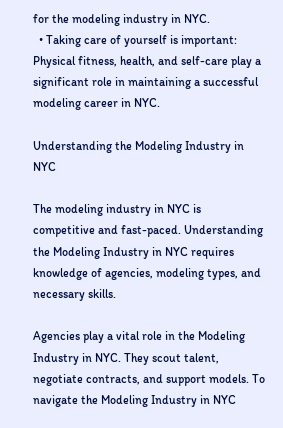for the modeling industry in NYC.
  • Taking care of yourself is important: Physical fitness, health, and self-care play a significant role in maintaining a successful modeling career in NYC.

Understanding the Modeling Industry in NYC

The modeling industry in NYC is competitive and fast-paced. Understanding the Modeling Industry in NYC requires knowledge of agencies, modeling types, and necessary skills.

Agencies play a vital role in the Modeling Industry in NYC. They scout talent, negotiate contracts, and support models. To navigate the Modeling Industry in NYC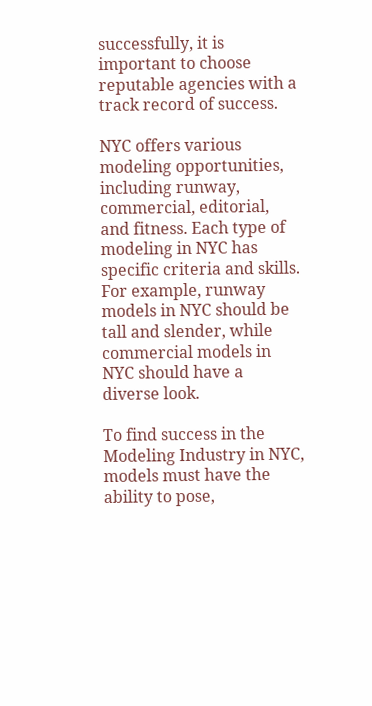successfully, it is important to choose reputable agencies with a track record of success.

NYC offers various modeling opportunities, including runway, commercial, editorial, and fitness. Each type of modeling in NYC has specific criteria and skills. For example, runway models in NYC should be tall and slender, while commercial models in NYC should have a diverse look.

To find success in the Modeling Industry in NYC, models must have the ability to pose,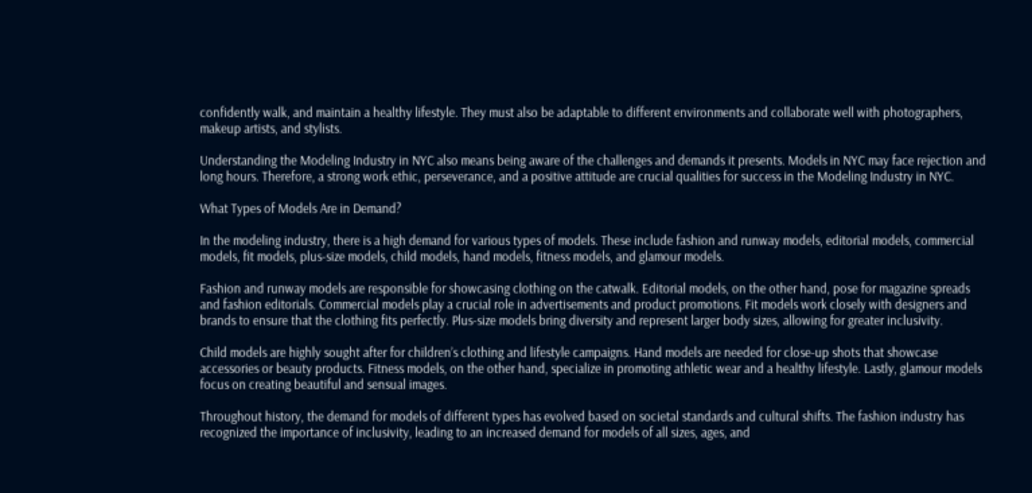confidently walk, and maintain a healthy lifestyle. They must also be adaptable to different environments and collaborate well with photographers, makeup artists, and stylists.

Understanding the Modeling Industry in NYC also means being aware of the challenges and demands it presents. Models in NYC may face rejection and long hours. Therefore, a strong work ethic, perseverance, and a positive attitude are crucial qualities for success in the Modeling Industry in NYC.

What Types of Models Are in Demand?

In the modeling industry, there is a high demand for various types of models. These include fashion and runway models, editorial models, commercial models, fit models, plus-size models, child models, hand models, fitness models, and glamour models.

Fashion and runway models are responsible for showcasing clothing on the catwalk. Editorial models, on the other hand, pose for magazine spreads and fashion editorials. Commercial models play a crucial role in advertisements and product promotions. Fit models work closely with designers and brands to ensure that the clothing fits perfectly. Plus-size models bring diversity and represent larger body sizes, allowing for greater inclusivity.

Child models are highly sought after for children’s clothing and lifestyle campaigns. Hand models are needed for close-up shots that showcase accessories or beauty products. Fitness models, on the other hand, specialize in promoting athletic wear and a healthy lifestyle. Lastly, glamour models focus on creating beautiful and sensual images.

Throughout history, the demand for models of different types has evolved based on societal standards and cultural shifts. The fashion industry has recognized the importance of inclusivity, leading to an increased demand for models of all sizes, ages, and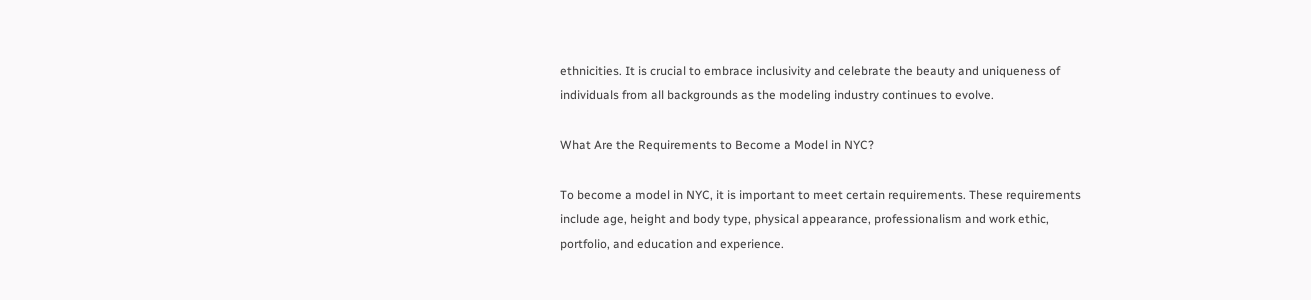ethnicities. It is crucial to embrace inclusivity and celebrate the beauty and uniqueness of individuals from all backgrounds as the modeling industry continues to evolve.

What Are the Requirements to Become a Model in NYC?

To become a model in NYC, it is important to meet certain requirements. These requirements include age, height and body type, physical appearance, professionalism and work ethic, portfolio, and education and experience.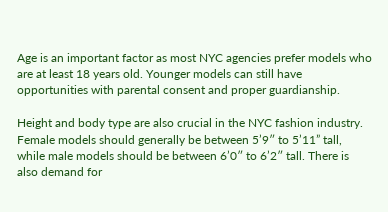Age is an important factor as most NYC agencies prefer models who are at least 18 years old. Younger models can still have opportunities with parental consent and proper guardianship.

Height and body type are also crucial in the NYC fashion industry. Female models should generally be between 5’9″ to 5’11” tall, while male models should be between 6’0″ to 6’2″ tall. There is also demand for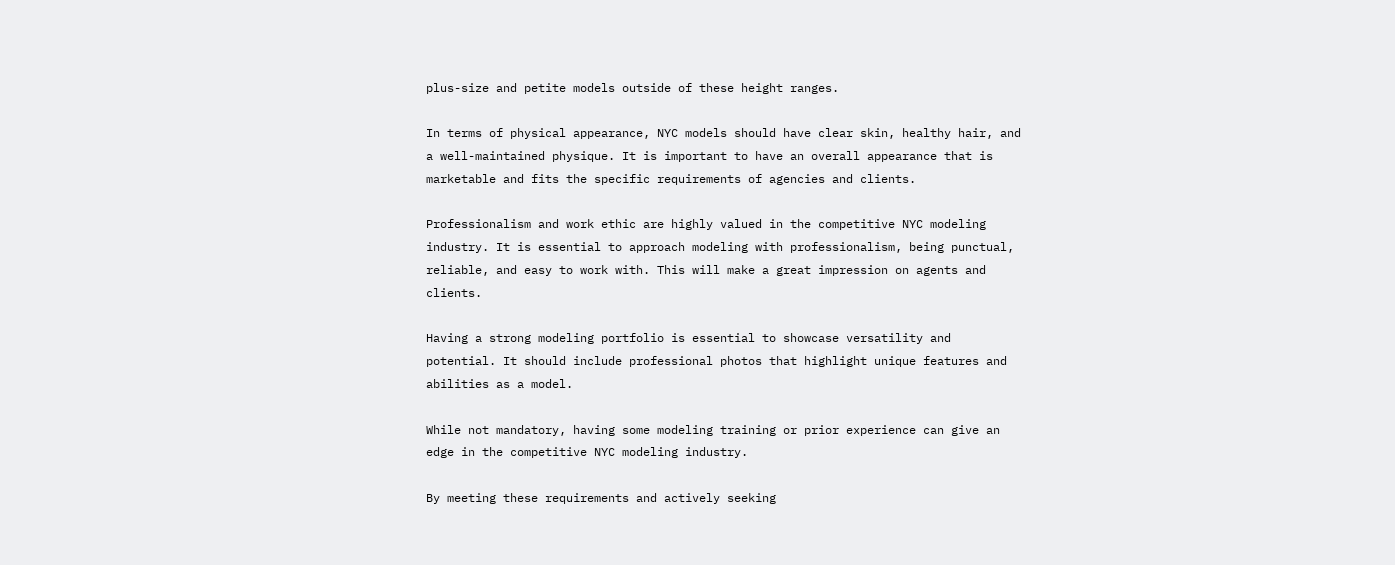plus-size and petite models outside of these height ranges.

In terms of physical appearance, NYC models should have clear skin, healthy hair, and a well-maintained physique. It is important to have an overall appearance that is marketable and fits the specific requirements of agencies and clients.

Professionalism and work ethic are highly valued in the competitive NYC modeling industry. It is essential to approach modeling with professionalism, being punctual, reliable, and easy to work with. This will make a great impression on agents and clients.

Having a strong modeling portfolio is essential to showcase versatility and potential. It should include professional photos that highlight unique features and abilities as a model.

While not mandatory, having some modeling training or prior experience can give an edge in the competitive NYC modeling industry.

By meeting these requirements and actively seeking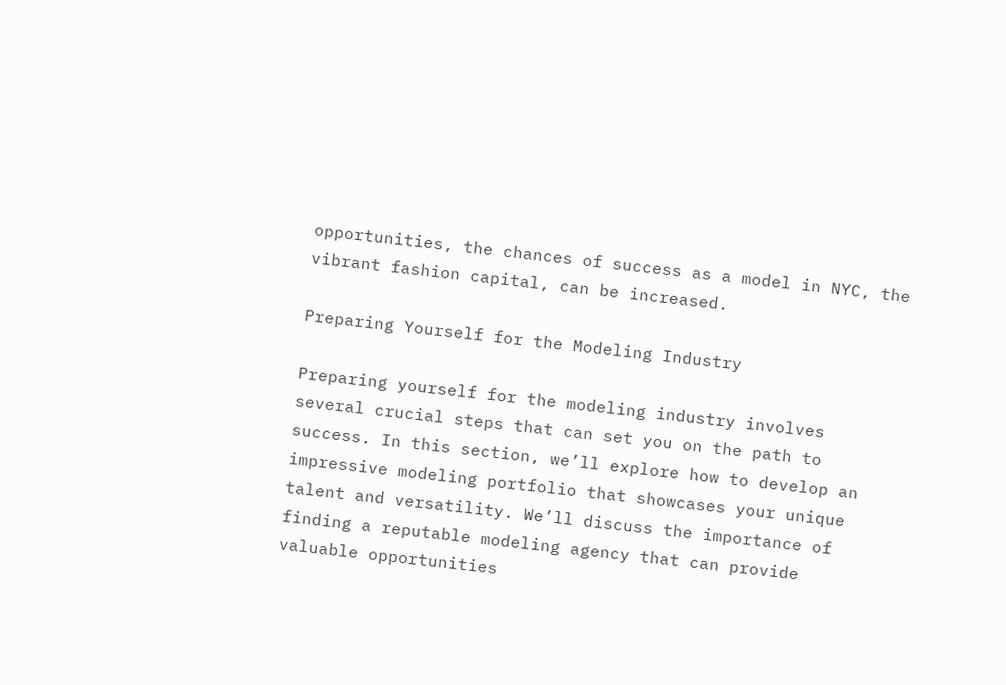opportunities, the chances of success as a model in NYC, the vibrant fashion capital, can be increased.

Preparing Yourself for the Modeling Industry

Preparing yourself for the modeling industry involves several crucial steps that can set you on the path to success. In this section, we’ll explore how to develop an impressive modeling portfolio that showcases your unique talent and versatility. We’ll discuss the importance of finding a reputable modeling agency that can provide valuable opportunities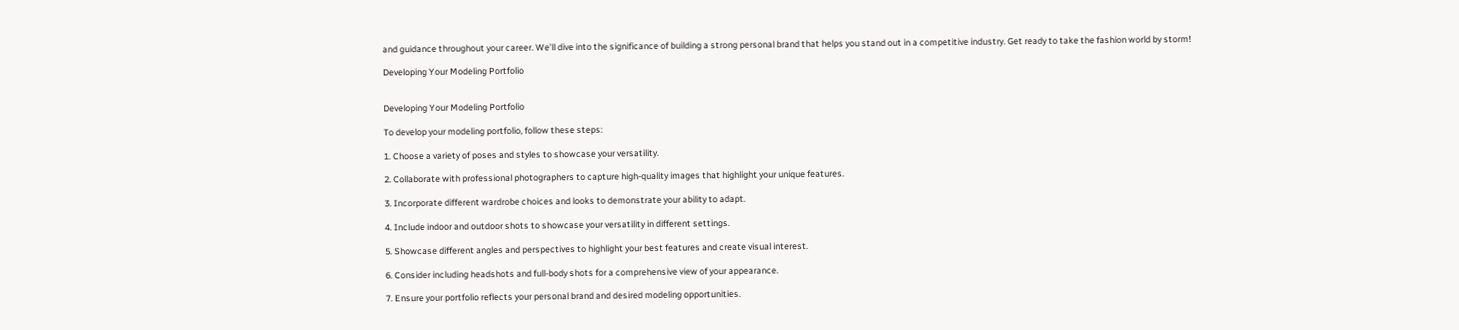and guidance throughout your career. We’ll dive into the significance of building a strong personal brand that helps you stand out in a competitive industry. Get ready to take the fashion world by storm!

Developing Your Modeling Portfolio


Developing Your Modeling Portfolio

To develop your modeling portfolio, follow these steps:

1. Choose a variety of poses and styles to showcase your versatility.

2. Collaborate with professional photographers to capture high-quality images that highlight your unique features.

3. Incorporate different wardrobe choices and looks to demonstrate your ability to adapt.

4. Include indoor and outdoor shots to showcase your versatility in different settings.

5. Showcase different angles and perspectives to highlight your best features and create visual interest.

6. Consider including headshots and full-body shots for a comprehensive view of your appearance.

7. Ensure your portfolio reflects your personal brand and desired modeling opportunities.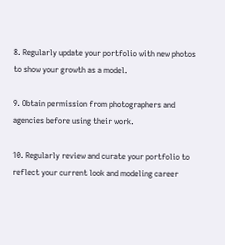8. Regularly update your portfolio with new photos to show your growth as a model.

9. Obtain permission from photographers and agencies before using their work.

10. Regularly review and curate your portfolio to reflect your current look and modeling career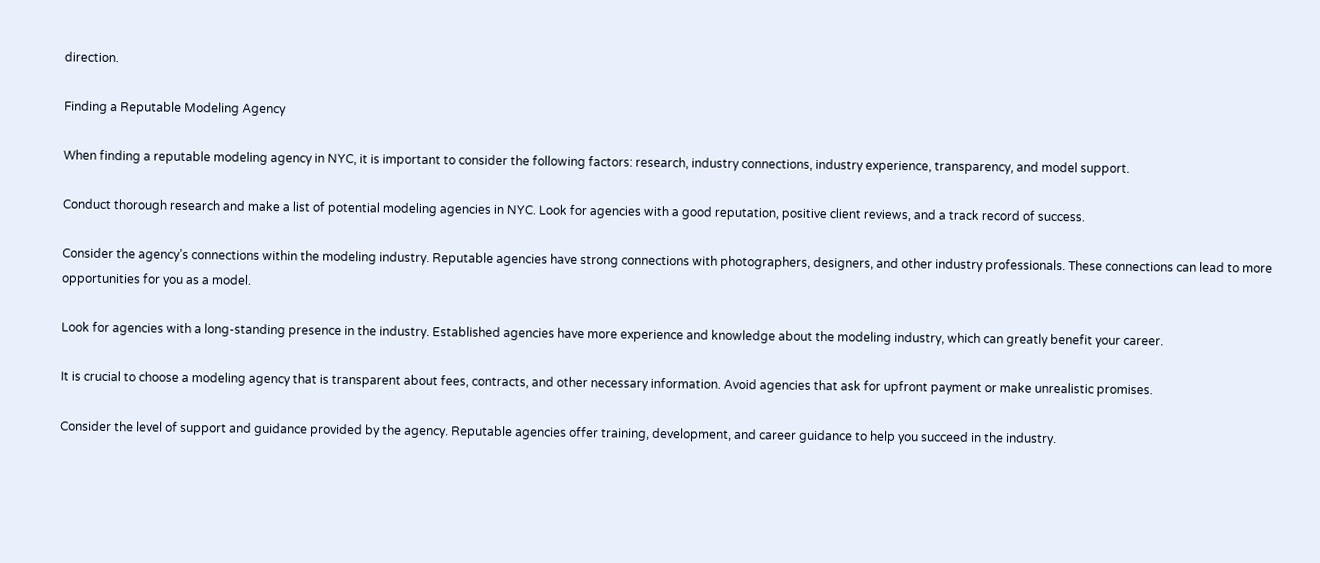direction.

Finding a Reputable Modeling Agency

When finding a reputable modeling agency in NYC, it is important to consider the following factors: research, industry connections, industry experience, transparency, and model support.

Conduct thorough research and make a list of potential modeling agencies in NYC. Look for agencies with a good reputation, positive client reviews, and a track record of success.

Consider the agency’s connections within the modeling industry. Reputable agencies have strong connections with photographers, designers, and other industry professionals. These connections can lead to more opportunities for you as a model.

Look for agencies with a long-standing presence in the industry. Established agencies have more experience and knowledge about the modeling industry, which can greatly benefit your career.

It is crucial to choose a modeling agency that is transparent about fees, contracts, and other necessary information. Avoid agencies that ask for upfront payment or make unrealistic promises.

Consider the level of support and guidance provided by the agency. Reputable agencies offer training, development, and career guidance to help you succeed in the industry.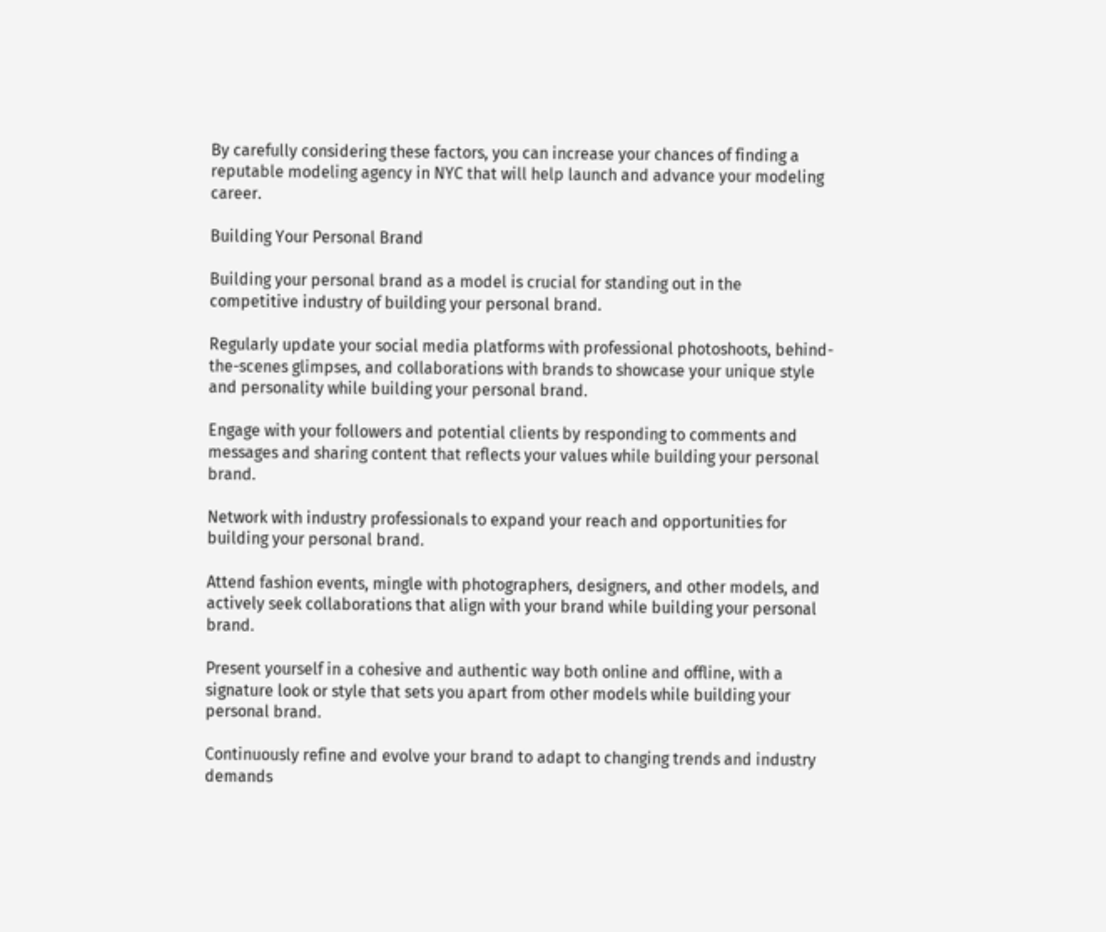By carefully considering these factors, you can increase your chances of finding a reputable modeling agency in NYC that will help launch and advance your modeling career.

Building Your Personal Brand

Building your personal brand as a model is crucial for standing out in the competitive industry of building your personal brand.

Regularly update your social media platforms with professional photoshoots, behind-the-scenes glimpses, and collaborations with brands to showcase your unique style and personality while building your personal brand.

Engage with your followers and potential clients by responding to comments and messages and sharing content that reflects your values while building your personal brand.

Network with industry professionals to expand your reach and opportunities for building your personal brand.

Attend fashion events, mingle with photographers, designers, and other models, and actively seek collaborations that align with your brand while building your personal brand.

Present yourself in a cohesive and authentic way both online and offline, with a signature look or style that sets you apart from other models while building your personal brand.

Continuously refine and evolve your brand to adapt to changing trends and industry demands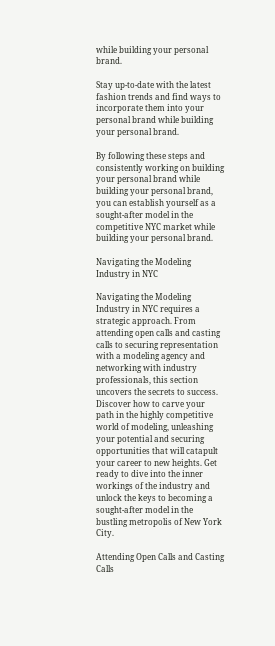while building your personal brand.

Stay up-to-date with the latest fashion trends and find ways to incorporate them into your personal brand while building your personal brand.

By following these steps and consistently working on building your personal brand while building your personal brand, you can establish yourself as a sought-after model in the competitive NYC market while building your personal brand.

Navigating the Modeling Industry in NYC

Navigating the Modeling Industry in NYC requires a strategic approach. From attending open calls and casting calls to securing representation with a modeling agency and networking with industry professionals, this section uncovers the secrets to success. Discover how to carve your path in the highly competitive world of modeling, unleashing your potential and securing opportunities that will catapult your career to new heights. Get ready to dive into the inner workings of the industry and unlock the keys to becoming a sought-after model in the bustling metropolis of New York City.

Attending Open Calls and Casting Calls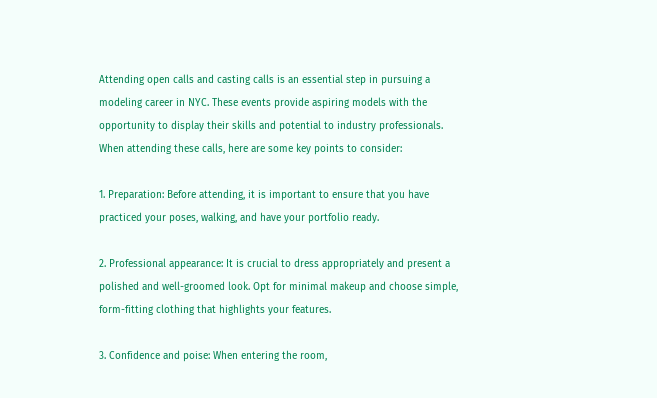Attending open calls and casting calls is an essential step in pursuing a modeling career in NYC. These events provide aspiring models with the opportunity to display their skills and potential to industry professionals. When attending these calls, here are some key points to consider:

1. Preparation: Before attending, it is important to ensure that you have practiced your poses, walking, and have your portfolio ready.

2. Professional appearance: It is crucial to dress appropriately and present a polished and well-groomed look. Opt for minimal makeup and choose simple, form-fitting clothing that highlights your features.

3. Confidence and poise: When entering the room,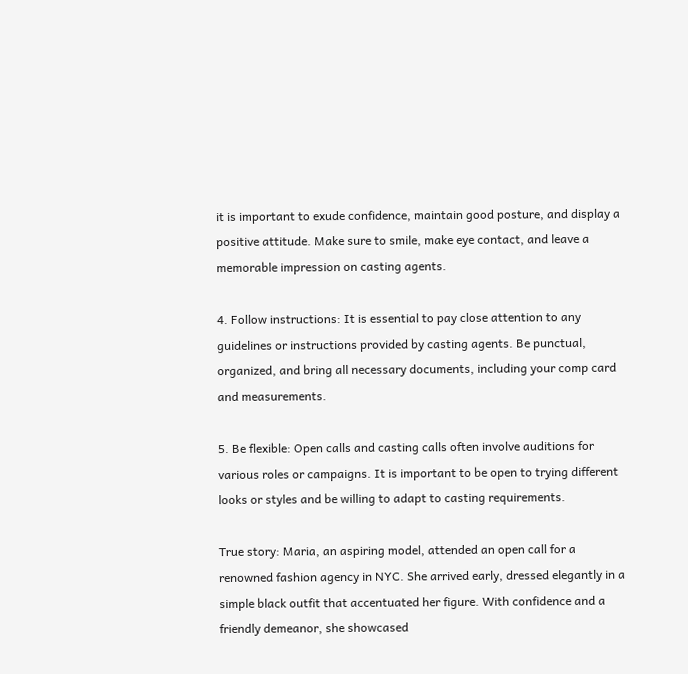it is important to exude confidence, maintain good posture, and display a positive attitude. Make sure to smile, make eye contact, and leave a memorable impression on casting agents.

4. Follow instructions: It is essential to pay close attention to any guidelines or instructions provided by casting agents. Be punctual, organized, and bring all necessary documents, including your comp card and measurements.

5. Be flexible: Open calls and casting calls often involve auditions for various roles or campaigns. It is important to be open to trying different looks or styles and be willing to adapt to casting requirements.

True story: Maria, an aspiring model, attended an open call for a renowned fashion agency in NYC. She arrived early, dressed elegantly in a simple black outfit that accentuated her figure. With confidence and a friendly demeanor, she showcased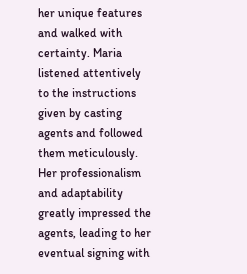her unique features and walked with certainty. Maria listened attentively to the instructions given by casting agents and followed them meticulously. Her professionalism and adaptability greatly impressed the agents, leading to her eventual signing with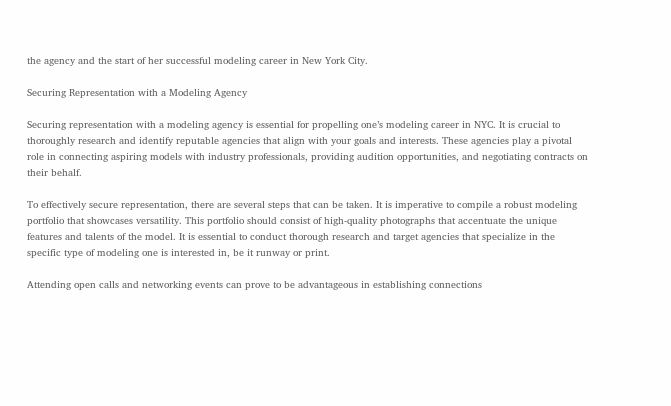the agency and the start of her successful modeling career in New York City.

Securing Representation with a Modeling Agency

Securing representation with a modeling agency is essential for propelling one’s modeling career in NYC. It is crucial to thoroughly research and identify reputable agencies that align with your goals and interests. These agencies play a pivotal role in connecting aspiring models with industry professionals, providing audition opportunities, and negotiating contracts on their behalf.

To effectively secure representation, there are several steps that can be taken. It is imperative to compile a robust modeling portfolio that showcases versatility. This portfolio should consist of high-quality photographs that accentuate the unique features and talents of the model. It is essential to conduct thorough research and target agencies that specialize in the specific type of modeling one is interested in, be it runway or print.

Attending open calls and networking events can prove to be advantageous in establishing connections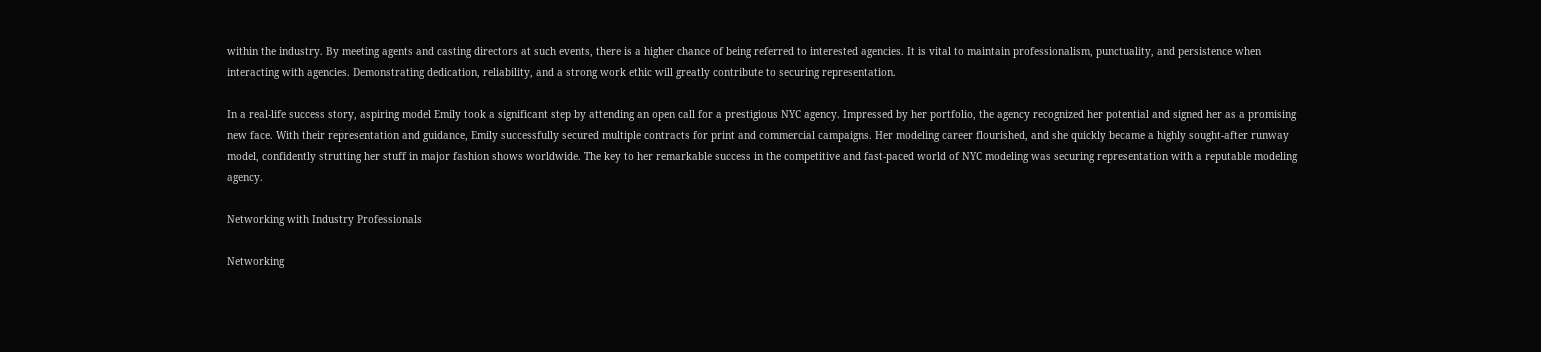within the industry. By meeting agents and casting directors at such events, there is a higher chance of being referred to interested agencies. It is vital to maintain professionalism, punctuality, and persistence when interacting with agencies. Demonstrating dedication, reliability, and a strong work ethic will greatly contribute to securing representation.

In a real-life success story, aspiring model Emily took a significant step by attending an open call for a prestigious NYC agency. Impressed by her portfolio, the agency recognized her potential and signed her as a promising new face. With their representation and guidance, Emily successfully secured multiple contracts for print and commercial campaigns. Her modeling career flourished, and she quickly became a highly sought-after runway model, confidently strutting her stuff in major fashion shows worldwide. The key to her remarkable success in the competitive and fast-paced world of NYC modeling was securing representation with a reputable modeling agency.

Networking with Industry Professionals

Networking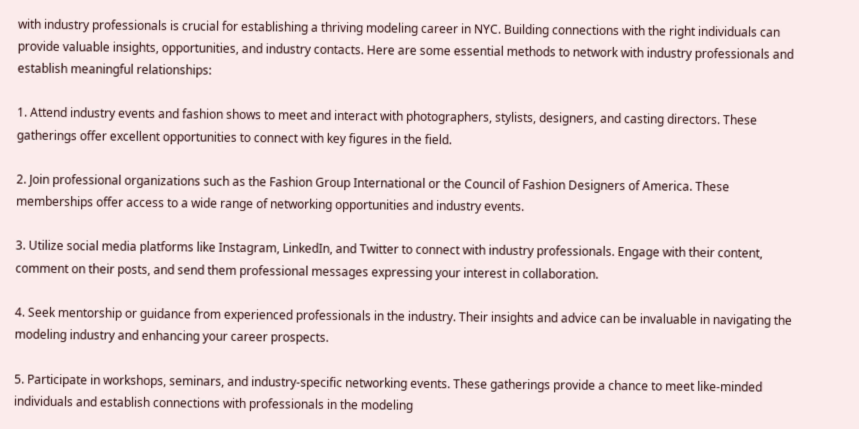with industry professionals is crucial for establishing a thriving modeling career in NYC. Building connections with the right individuals can provide valuable insights, opportunities, and industry contacts. Here are some essential methods to network with industry professionals and establish meaningful relationships:

1. Attend industry events and fashion shows to meet and interact with photographers, stylists, designers, and casting directors. These gatherings offer excellent opportunities to connect with key figures in the field.

2. Join professional organizations such as the Fashion Group International or the Council of Fashion Designers of America. These memberships offer access to a wide range of networking opportunities and industry events.

3. Utilize social media platforms like Instagram, LinkedIn, and Twitter to connect with industry professionals. Engage with their content, comment on their posts, and send them professional messages expressing your interest in collaboration.

4. Seek mentorship or guidance from experienced professionals in the industry. Their insights and advice can be invaluable in navigating the modeling industry and enhancing your career prospects.

5. Participate in workshops, seminars, and industry-specific networking events. These gatherings provide a chance to meet like-minded individuals and establish connections with professionals in the modeling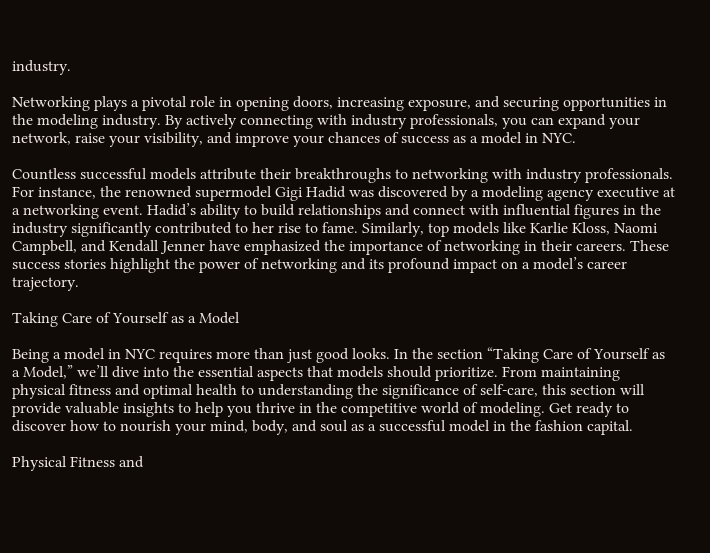industry.

Networking plays a pivotal role in opening doors, increasing exposure, and securing opportunities in the modeling industry. By actively connecting with industry professionals, you can expand your network, raise your visibility, and improve your chances of success as a model in NYC.

Countless successful models attribute their breakthroughs to networking with industry professionals. For instance, the renowned supermodel Gigi Hadid was discovered by a modeling agency executive at a networking event. Hadid’s ability to build relationships and connect with influential figures in the industry significantly contributed to her rise to fame. Similarly, top models like Karlie Kloss, Naomi Campbell, and Kendall Jenner have emphasized the importance of networking in their careers. These success stories highlight the power of networking and its profound impact on a model’s career trajectory.

Taking Care of Yourself as a Model

Being a model in NYC requires more than just good looks. In the section “Taking Care of Yourself as a Model,” we’ll dive into the essential aspects that models should prioritize. From maintaining physical fitness and optimal health to understanding the significance of self-care, this section will provide valuable insights to help you thrive in the competitive world of modeling. Get ready to discover how to nourish your mind, body, and soul as a successful model in the fashion capital.

Physical Fitness and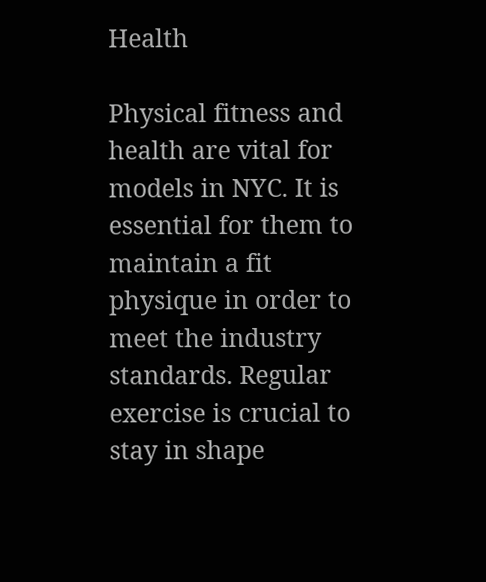Health

Physical fitness and health are vital for models in NYC. It is essential for them to maintain a fit physique in order to meet the industry standards. Regular exercise is crucial to stay in shape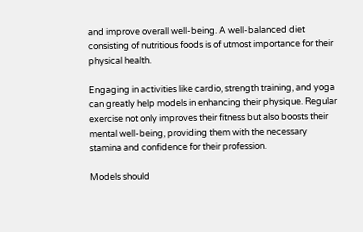and improve overall well-being. A well-balanced diet consisting of nutritious foods is of utmost importance for their physical health.

Engaging in activities like cardio, strength training, and yoga can greatly help models in enhancing their physique. Regular exercise not only improves their fitness but also boosts their mental well-being, providing them with the necessary stamina and confidence for their profession.

Models should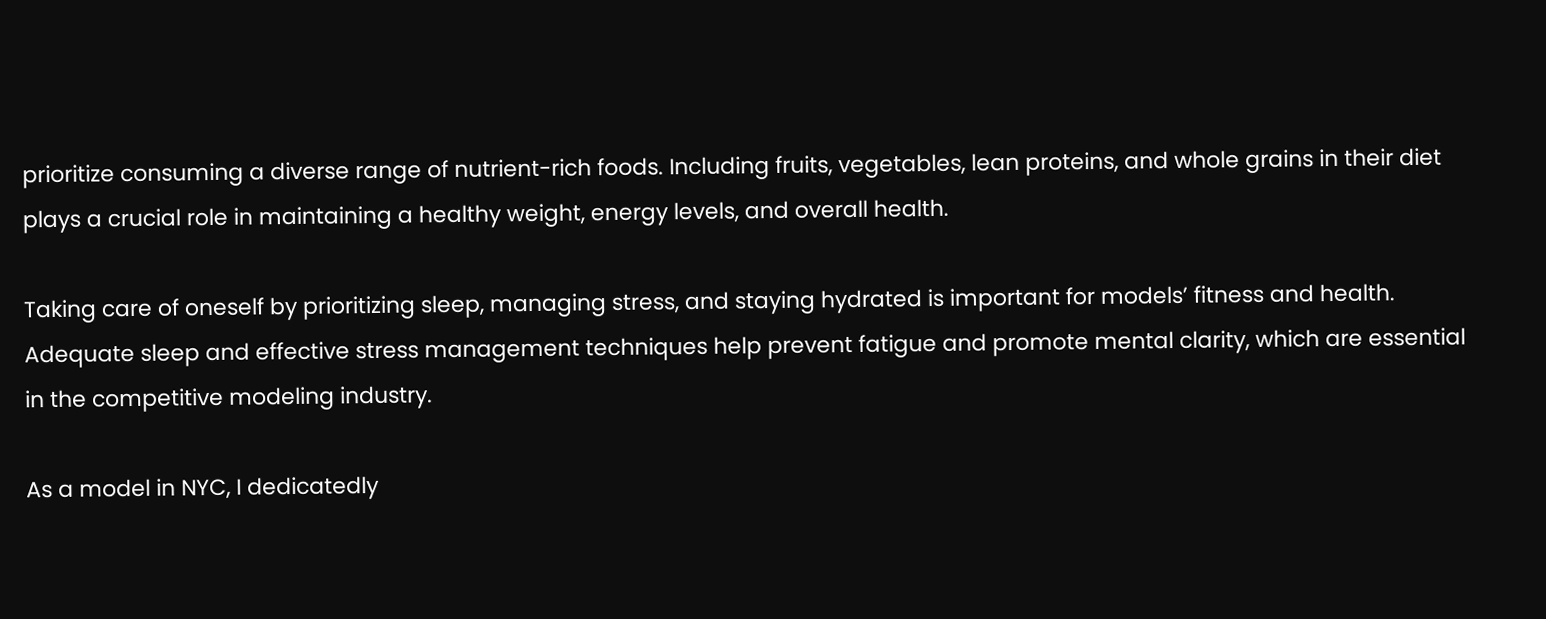prioritize consuming a diverse range of nutrient-rich foods. Including fruits, vegetables, lean proteins, and whole grains in their diet plays a crucial role in maintaining a healthy weight, energy levels, and overall health.

Taking care of oneself by prioritizing sleep, managing stress, and staying hydrated is important for models’ fitness and health. Adequate sleep and effective stress management techniques help prevent fatigue and promote mental clarity, which are essential in the competitive modeling industry.

As a model in NYC, I dedicatedly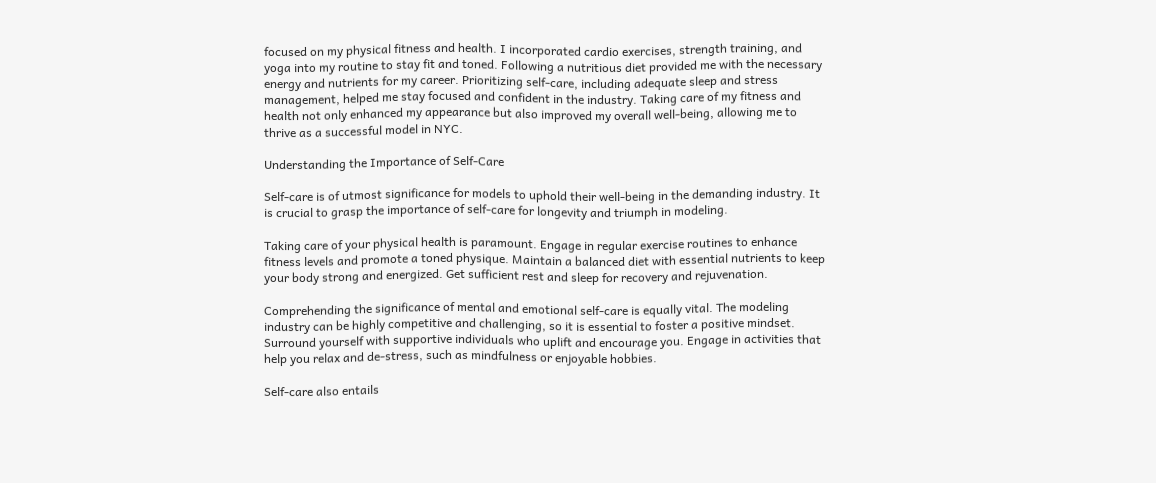focused on my physical fitness and health. I incorporated cardio exercises, strength training, and yoga into my routine to stay fit and toned. Following a nutritious diet provided me with the necessary energy and nutrients for my career. Prioritizing self-care, including adequate sleep and stress management, helped me stay focused and confident in the industry. Taking care of my fitness and health not only enhanced my appearance but also improved my overall well-being, allowing me to thrive as a successful model in NYC.

Understanding the Importance of Self-Care

Self-care is of utmost significance for models to uphold their well-being in the demanding industry. It is crucial to grasp the importance of self-care for longevity and triumph in modeling.

Taking care of your physical health is paramount. Engage in regular exercise routines to enhance fitness levels and promote a toned physique. Maintain a balanced diet with essential nutrients to keep your body strong and energized. Get sufficient rest and sleep for recovery and rejuvenation.

Comprehending the significance of mental and emotional self-care is equally vital. The modeling industry can be highly competitive and challenging, so it is essential to foster a positive mindset. Surround yourself with supportive individuals who uplift and encourage you. Engage in activities that help you relax and de-stress, such as mindfulness or enjoyable hobbies.

Self-care also entails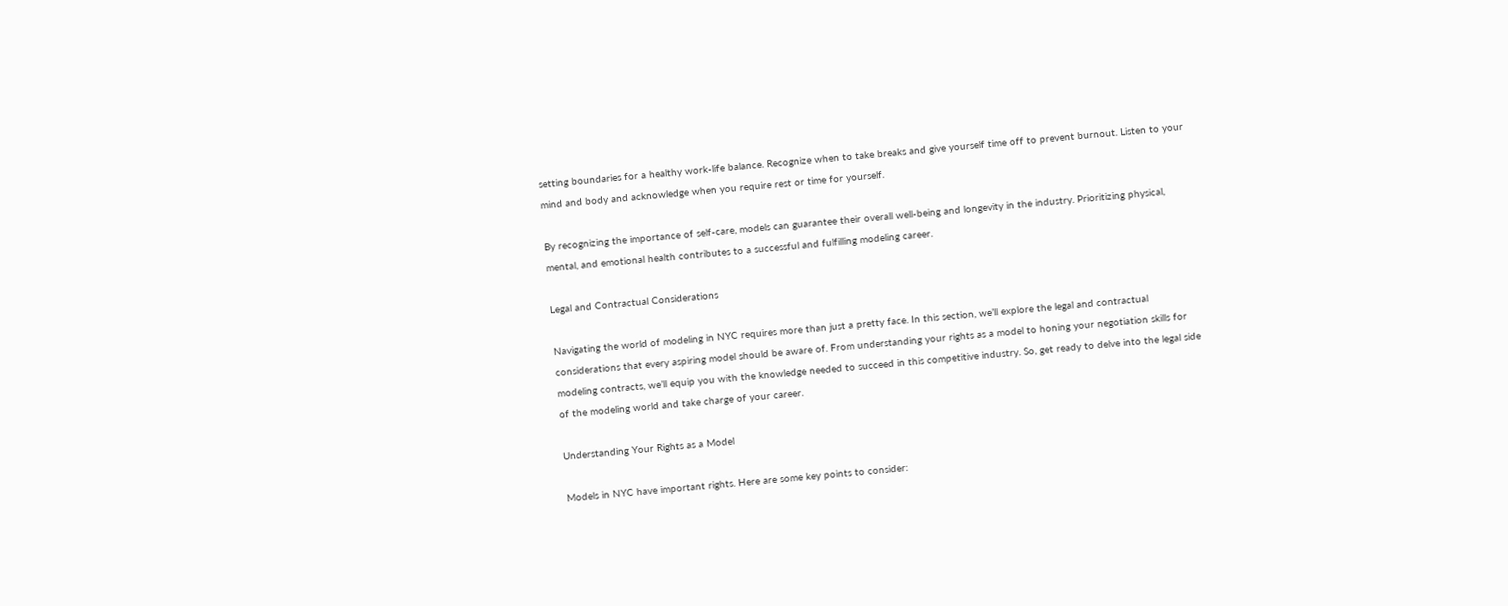setting boundaries for a healthy work-life balance. Recognize when to take breaks and give yourself time off to prevent burnout. Listen to your mind and body and acknowledge when you require rest or time for yourself.

By recognizing the importance of self-care, models can guarantee their overall well-being and longevity in the industry. Prioritizing physical, mental, and emotional health contributes to a successful and fulfilling modeling career.

Legal and Contractual Considerations

Navigating the world of modeling in NYC requires more than just a pretty face. In this section, we’ll explore the legal and contractual considerations that every aspiring model should be aware of. From understanding your rights as a model to honing your negotiation skills for modeling contracts, we’ll equip you with the knowledge needed to succeed in this competitive industry. So, get ready to delve into the legal side of the modeling world and take charge of your career.

Understanding Your Rights as a Model

Models in NYC have important rights. Here are some key points to consider: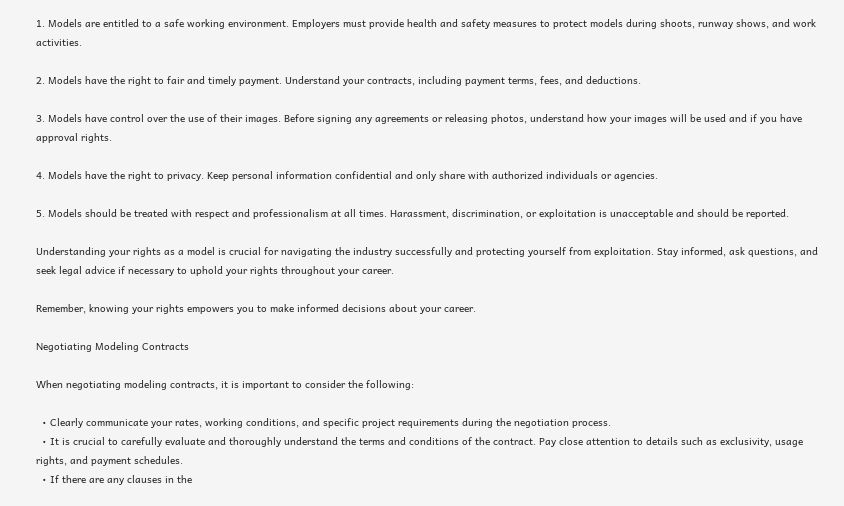1. Models are entitled to a safe working environment. Employers must provide health and safety measures to protect models during shoots, runway shows, and work activities.

2. Models have the right to fair and timely payment. Understand your contracts, including payment terms, fees, and deductions.

3. Models have control over the use of their images. Before signing any agreements or releasing photos, understand how your images will be used and if you have approval rights.

4. Models have the right to privacy. Keep personal information confidential and only share with authorized individuals or agencies.

5. Models should be treated with respect and professionalism at all times. Harassment, discrimination, or exploitation is unacceptable and should be reported.

Understanding your rights as a model is crucial for navigating the industry successfully and protecting yourself from exploitation. Stay informed, ask questions, and seek legal advice if necessary to uphold your rights throughout your career.

Remember, knowing your rights empowers you to make informed decisions about your career.

Negotiating Modeling Contracts

When negotiating modeling contracts, it is important to consider the following:

  • Clearly communicate your rates, working conditions, and specific project requirements during the negotiation process.
  • It is crucial to carefully evaluate and thoroughly understand the terms and conditions of the contract. Pay close attention to details such as exclusivity, usage rights, and payment schedules.
  • If there are any clauses in the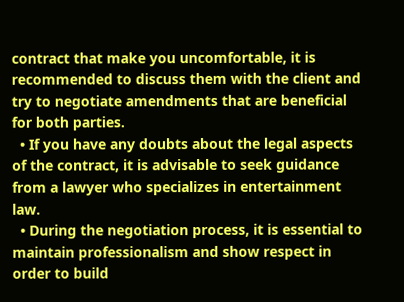contract that make you uncomfortable, it is recommended to discuss them with the client and try to negotiate amendments that are beneficial for both parties.
  • If you have any doubts about the legal aspects of the contract, it is advisable to seek guidance from a lawyer who specializes in entertainment law.
  • During the negotiation process, it is essential to maintain professionalism and show respect in order to build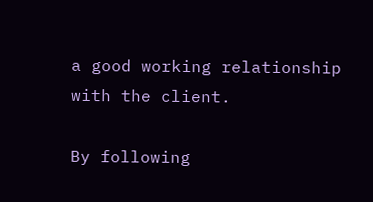a good working relationship with the client.

By following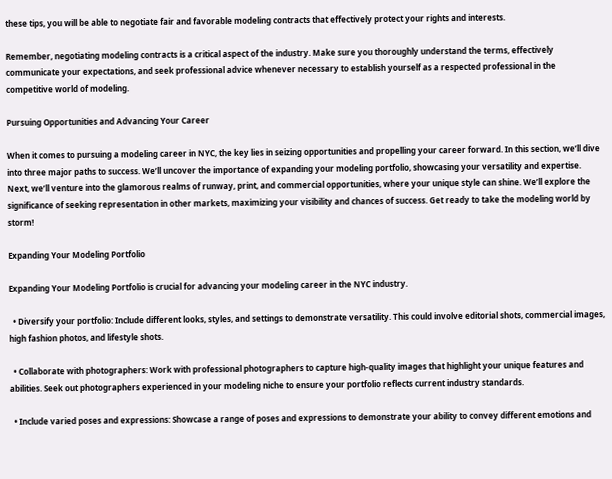these tips, you will be able to negotiate fair and favorable modeling contracts that effectively protect your rights and interests.

Remember, negotiating modeling contracts is a critical aspect of the industry. Make sure you thoroughly understand the terms, effectively communicate your expectations, and seek professional advice whenever necessary to establish yourself as a respected professional in the competitive world of modeling.

Pursuing Opportunities and Advancing Your Career

When it comes to pursuing a modeling career in NYC, the key lies in seizing opportunities and propelling your career forward. In this section, we’ll dive into three major paths to success. We’ll uncover the importance of expanding your modeling portfolio, showcasing your versatility and expertise. Next, we’ll venture into the glamorous realms of runway, print, and commercial opportunities, where your unique style can shine. We’ll explore the significance of seeking representation in other markets, maximizing your visibility and chances of success. Get ready to take the modeling world by storm!

Expanding Your Modeling Portfolio

Expanding Your Modeling Portfolio is crucial for advancing your modeling career in the NYC industry.

  • Diversify your portfolio: Include different looks, styles, and settings to demonstrate versatility. This could involve editorial shots, commercial images, high fashion photos, and lifestyle shots.

  • Collaborate with photographers: Work with professional photographers to capture high-quality images that highlight your unique features and abilities. Seek out photographers experienced in your modeling niche to ensure your portfolio reflects current industry standards.

  • Include varied poses and expressions: Showcase a range of poses and expressions to demonstrate your ability to convey different emotions and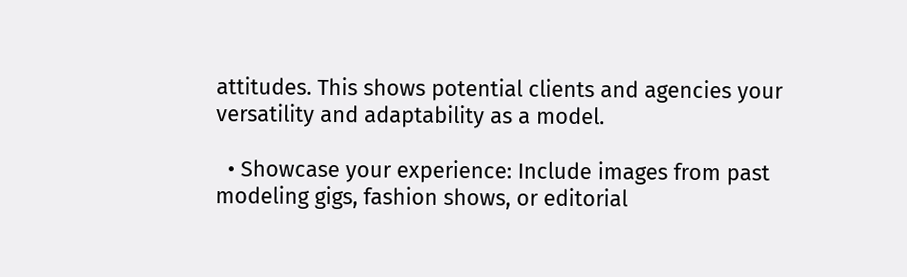attitudes. This shows potential clients and agencies your versatility and adaptability as a model.

  • Showcase your experience: Include images from past modeling gigs, fashion shows, or editorial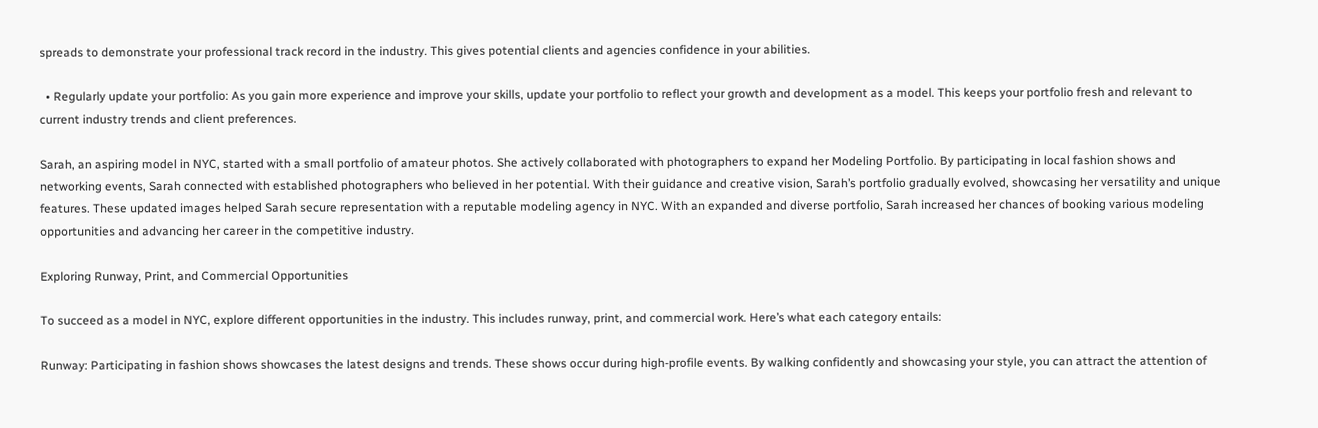spreads to demonstrate your professional track record in the industry. This gives potential clients and agencies confidence in your abilities.

  • Regularly update your portfolio: As you gain more experience and improve your skills, update your portfolio to reflect your growth and development as a model. This keeps your portfolio fresh and relevant to current industry trends and client preferences.

Sarah, an aspiring model in NYC, started with a small portfolio of amateur photos. She actively collaborated with photographers to expand her Modeling Portfolio. By participating in local fashion shows and networking events, Sarah connected with established photographers who believed in her potential. With their guidance and creative vision, Sarah’s portfolio gradually evolved, showcasing her versatility and unique features. These updated images helped Sarah secure representation with a reputable modeling agency in NYC. With an expanded and diverse portfolio, Sarah increased her chances of booking various modeling opportunities and advancing her career in the competitive industry.

Exploring Runway, Print, and Commercial Opportunities

To succeed as a model in NYC, explore different opportunities in the industry. This includes runway, print, and commercial work. Here’s what each category entails:

Runway: Participating in fashion shows showcases the latest designs and trends. These shows occur during high-profile events. By walking confidently and showcasing your style, you can attract the attention of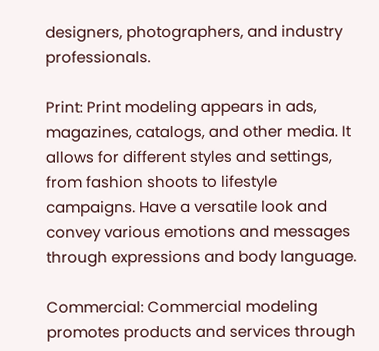designers, photographers, and industry professionals.

Print: Print modeling appears in ads, magazines, catalogs, and other media. It allows for different styles and settings, from fashion shoots to lifestyle campaigns. Have a versatile look and convey various emotions and messages through expressions and body language.

Commercial: Commercial modeling promotes products and services through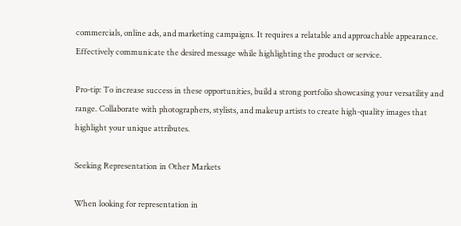commercials, online ads, and marketing campaigns. It requires a relatable and approachable appearance. Effectively communicate the desired message while highlighting the product or service.

Pro-tip: To increase success in these opportunities, build a strong portfolio showcasing your versatility and range. Collaborate with photographers, stylists, and makeup artists to create high-quality images that highlight your unique attributes.

Seeking Representation in Other Markets

When looking for representation in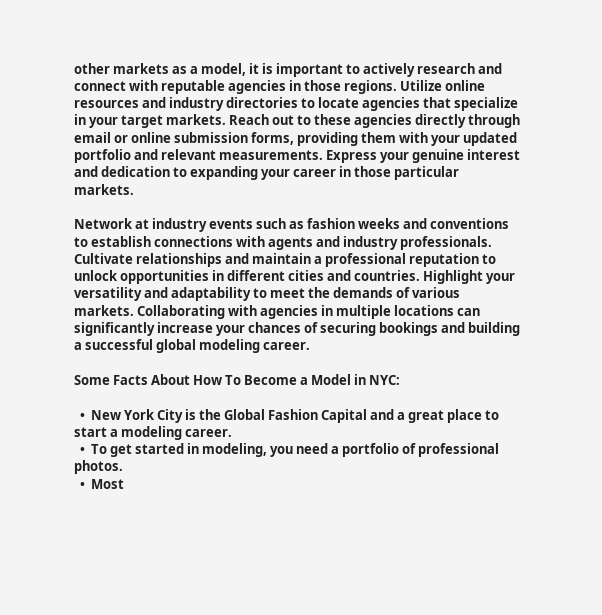other markets as a model, it is important to actively research and connect with reputable agencies in those regions. Utilize online resources and industry directories to locate agencies that specialize in your target markets. Reach out to these agencies directly through email or online submission forms, providing them with your updated portfolio and relevant measurements. Express your genuine interest and dedication to expanding your career in those particular markets.

Network at industry events such as fashion weeks and conventions to establish connections with agents and industry professionals. Cultivate relationships and maintain a professional reputation to unlock opportunities in different cities and countries. Highlight your versatility and adaptability to meet the demands of various markets. Collaborating with agencies in multiple locations can significantly increase your chances of securing bookings and building a successful global modeling career.

Some Facts About How To Become a Model in NYC:

  •  New York City is the Global Fashion Capital and a great place to start a modeling career.
  •  To get started in modeling, you need a portfolio of professional photos.
  •  Most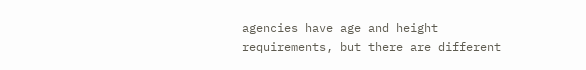agencies have age and height requirements, but there are different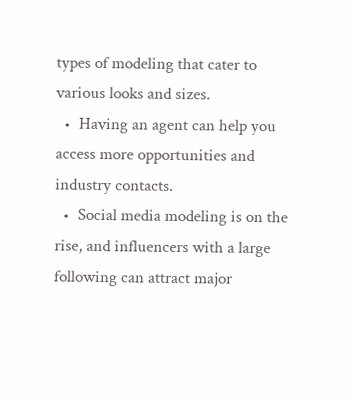types of modeling that cater to various looks and sizes.
  •  Having an agent can help you access more opportunities and industry contacts.
  •  Social media modeling is on the rise, and influencers with a large following can attract major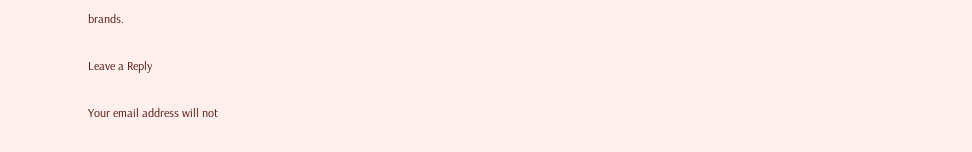brands.

Leave a Reply

Your email address will not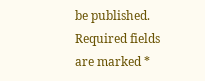be published. Required fields are marked *